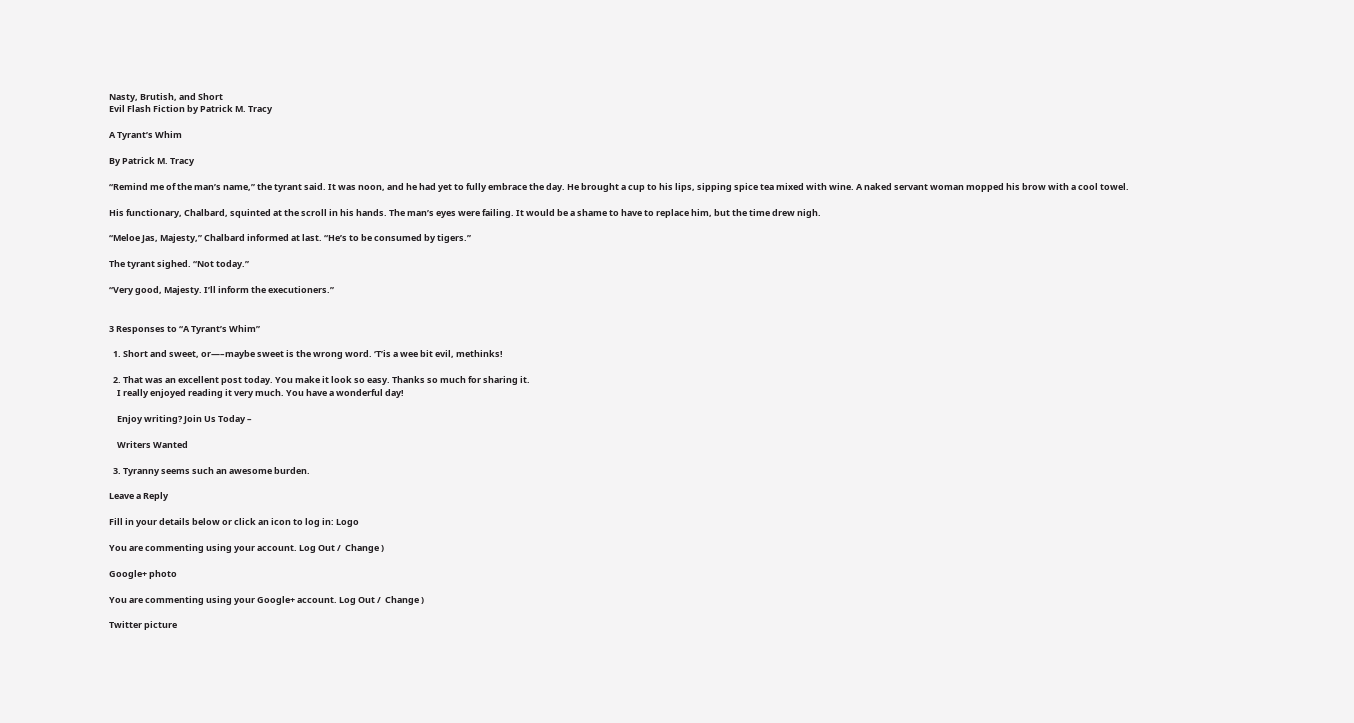Nasty, Brutish, and Short
Evil Flash Fiction by Patrick M. Tracy

A Tyrant’s Whim

By Patrick M. Tracy

“Remind me of the man’s name,” the tyrant said. It was noon, and he had yet to fully embrace the day. He brought a cup to his lips, sipping spice tea mixed with wine. A naked servant woman mopped his brow with a cool towel.

His functionary, Chalbard, squinted at the scroll in his hands. The man’s eyes were failing. It would be a shame to have to replace him, but the time drew nigh.

“Meloe Jas, Majesty,” Chalbard informed at last. “He’s to be consumed by tigers.”

The tyrant sighed. “Not today.”

“Very good, Majesty. I’ll inform the executioners.”


3 Responses to “A Tyrant’s Whim”

  1. Short and sweet, or—–maybe sweet is the wrong word. ‘T’is a wee bit evil, methinks!

  2. That was an excellent post today. You make it look so easy. Thanks so much for sharing it.
    I really enjoyed reading it very much. You have a wonderful day!

    Enjoy writing? Join Us Today –

    Writers Wanted

  3. Tyranny seems such an awesome burden.

Leave a Reply

Fill in your details below or click an icon to log in: Logo

You are commenting using your account. Log Out /  Change )

Google+ photo

You are commenting using your Google+ account. Log Out /  Change )

Twitter picture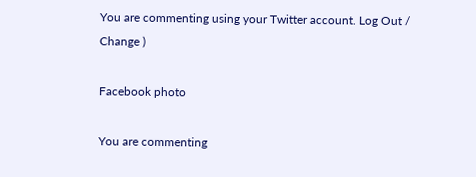You are commenting using your Twitter account. Log Out /  Change )

Facebook photo

You are commenting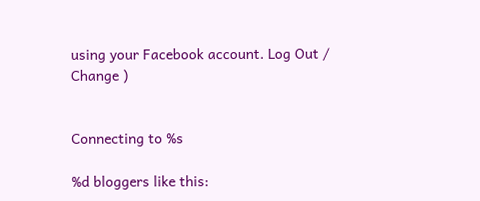using your Facebook account. Log Out /  Change )


Connecting to %s

%d bloggers like this: